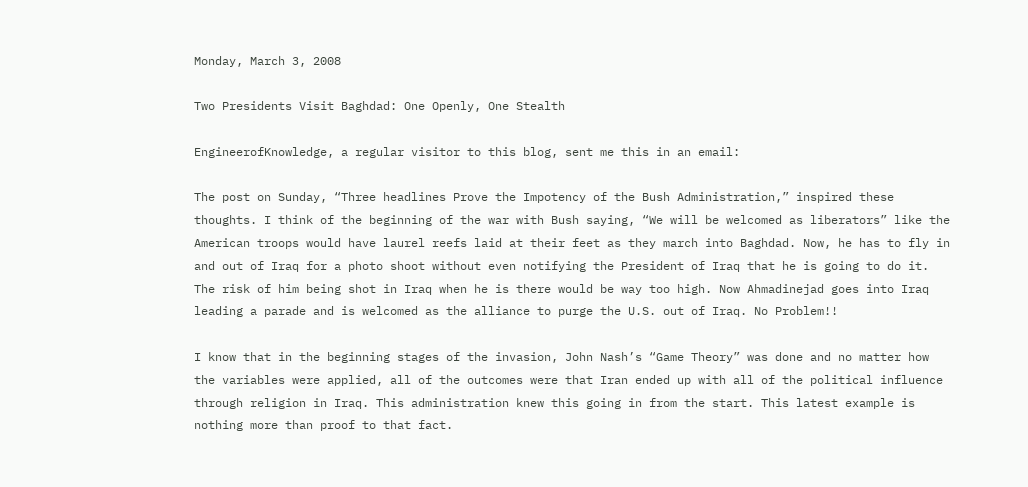Monday, March 3, 2008

Two Presidents Visit Baghdad: One Openly, One Stealth

EngineerofKnowledge, a regular visitor to this blog, sent me this in an email:

The post on Sunday, “Three headlines Prove the Impotency of the Bush Administration,” inspired these thoughts. I think of the beginning of the war with Bush saying, “We will be welcomed as liberators” like the American troops would have laurel reefs laid at their feet as they march into Baghdad. Now, he has to fly in and out of Iraq for a photo shoot without even notifying the President of Iraq that he is going to do it. The risk of him being shot in Iraq when he is there would be way too high. Now Ahmadinejad goes into Iraq leading a parade and is welcomed as the alliance to purge the U.S. out of Iraq. No Problem!!

I know that in the beginning stages of the invasion, John Nash’s “Game Theory” was done and no matter how the variables were applied, all of the outcomes were that Iran ended up with all of the political influence through religion in Iraq. This administration knew this going in from the start. This latest example is nothing more than proof to that fact.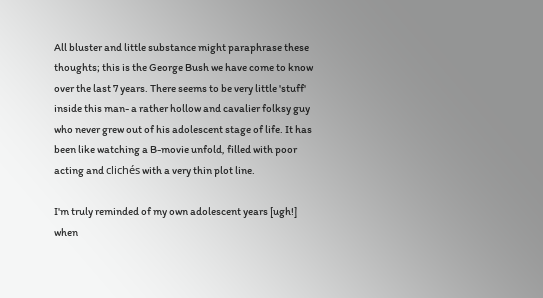All bluster and little substance might paraphrase these thoughts; this is the George Bush we have come to know over the last 7 years. There seems to be very little 'stuff' inside this man- a rather hollow and cavalier folksy guy who never grew out of his adolescent stage of life. It has been like watching a B-movie unfold, filled with poor acting and clichés with a very thin plot line.

I'm truly reminded of my own adolescent years [ugh!] when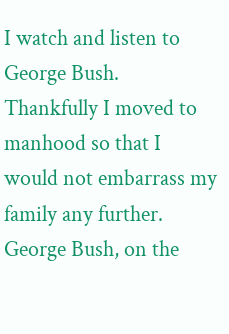I watch and listen to George Bush. Thankfully I moved to manhood so that I would not embarrass my family any further. George Bush, on the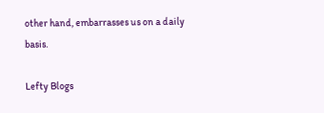other hand, embarrasses us on a daily basis.

Lefty Blogs